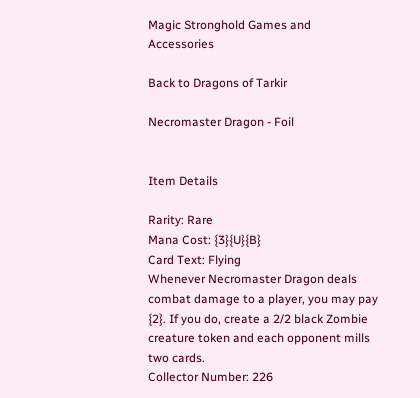Magic Stronghold Games and Accessories

Back to Dragons of Tarkir

Necromaster Dragon - Foil


Item Details

Rarity: Rare
Mana Cost: {3}{U}{B}
Card Text: Flying
Whenever Necromaster Dragon deals combat damage to a player, you may pay {2}. If you do, create a 2/2 black Zombie creature token and each opponent mills two cards.
Collector Number: 226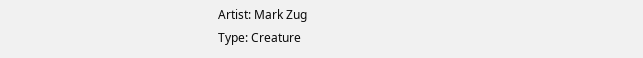Artist: Mark Zug
Type: Creature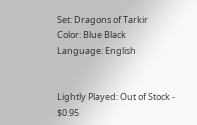Set: Dragons of Tarkir
Color: Blue Black
Language: English


Lightly Played: Out of Stock - $0.95